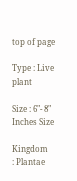top of page

Type : Live plant

Size : 6"- 8" Inches Size

Kingdom               : Plantae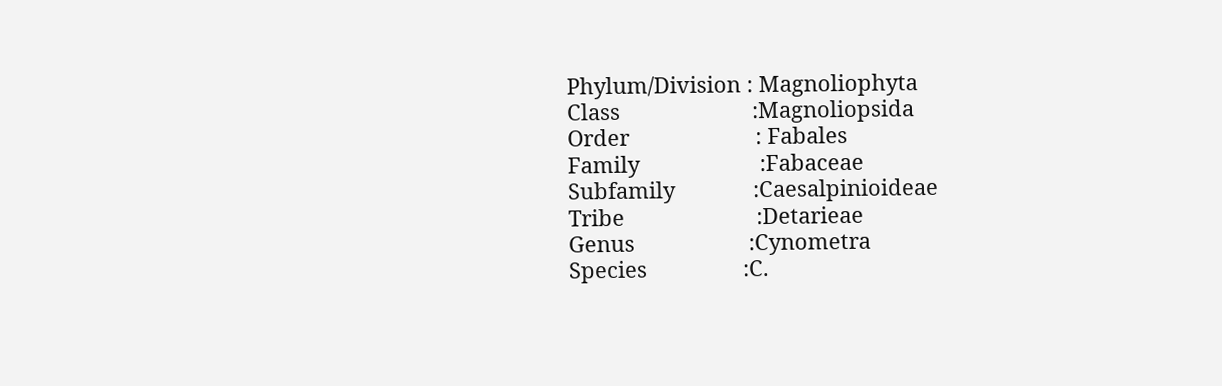Phylum/Division : Magnoliophyta
Class                      :Magnoliopsida
Order                     : Fabales
Family                    :Fabaceae
Subfamily             :Caesalpinioideae
Tribe                      :Detarieae
Genus                   :Cynometra
Species                :C.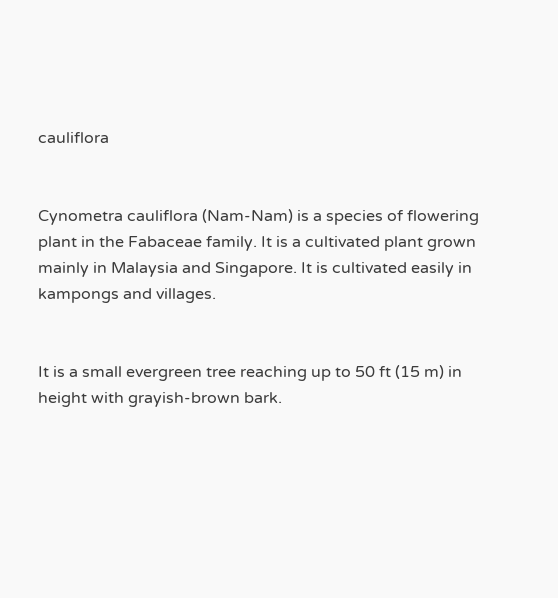cauliflora


Cynometra cauliflora (Nam-Nam) is a species of flowering plant in the Fabaceae family. It is a cultivated plant grown mainly in Malaysia and Singapore. It is cultivated easily in kampongs and villages.


It is a small evergreen tree reaching up to 50 ft (15 m) in height with grayish-brown bark.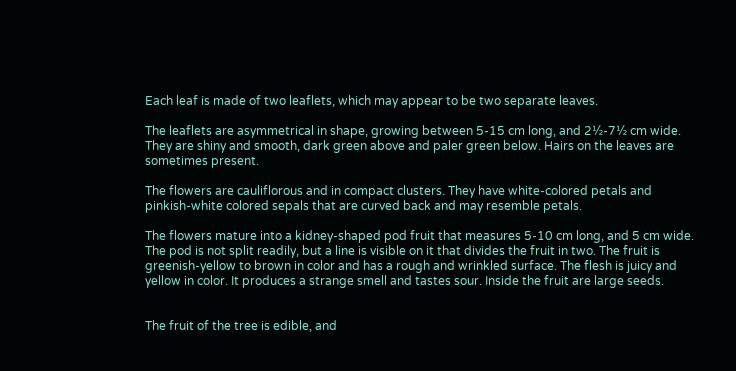Each leaf is made of two leaflets, which may appear to be two separate leaves.

The leaflets are asymmetrical in shape, growing between 5-15 cm long, and 2½-7½ cm wide. They are shiny and smooth, dark green above and paler green below. Hairs on the leaves are sometimes present.

The flowers are cauliflorous and in compact clusters. They have white-colored petals and pinkish-white colored sepals that are curved back and may resemble petals.

The flowers mature into a kidney-shaped pod fruit that measures 5-10 cm long, and 5 cm wide. The pod is not split readily, but a line is visible on it that divides the fruit in two. The fruit is greenish-yellow to brown in color and has a rough and wrinkled surface. The flesh is juicy and yellow in color. It produces a strange smell and tastes sour. Inside the fruit are large seeds.


The fruit of the tree is edible, and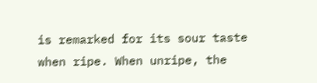is remarked for its sour taste when ripe. When unripe, the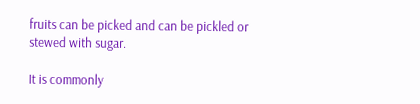fruits can be picked and can be pickled or stewed with sugar.

It is commonly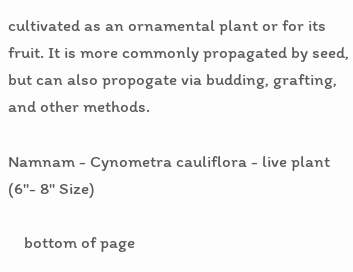cultivated as an ornamental plant or for its fruit. It is more commonly propagated by seed, but can also propogate via budding, grafting, and other methods.

Namnam - Cynometra cauliflora - live plant (6"- 8" Size)

    bottom of page